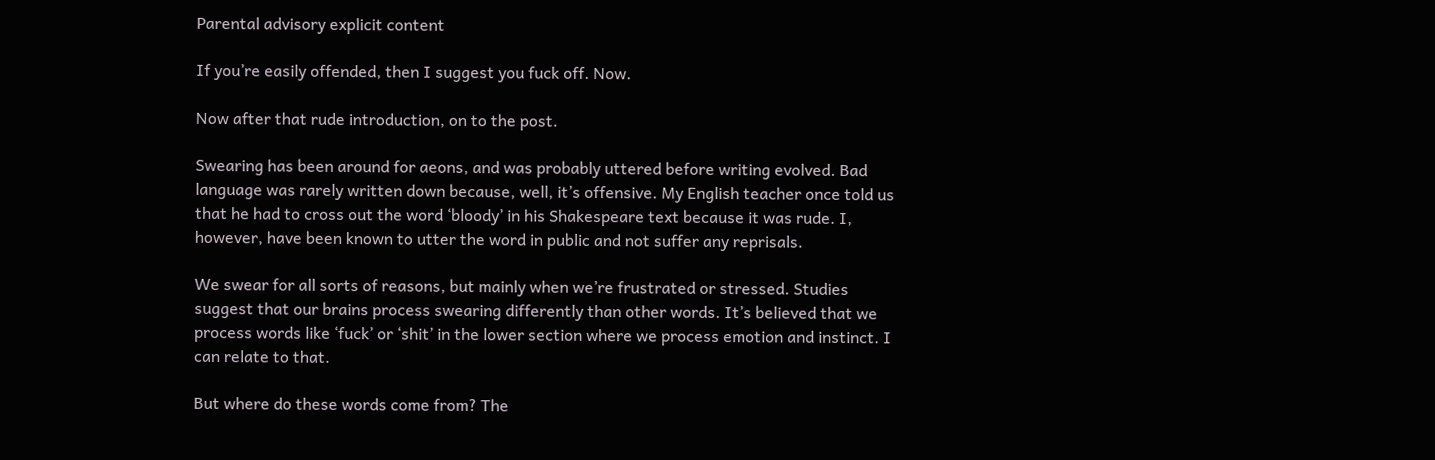Parental advisory explicit content

If you’re easily offended, then I suggest you fuck off. Now.

Now after that rude introduction, on to the post.

Swearing has been around for aeons, and was probably uttered before writing evolved. Bad language was rarely written down because, well, it’s offensive. My English teacher once told us that he had to cross out the word ‘bloody’ in his Shakespeare text because it was rude. I, however, have been known to utter the word in public and not suffer any reprisals.

We swear for all sorts of reasons, but mainly when we’re frustrated or stressed. Studies suggest that our brains process swearing differently than other words. It’s believed that we process words like ‘fuck’ or ‘shit’ in the lower section where we process emotion and instinct. I can relate to that.

But where do these words come from? The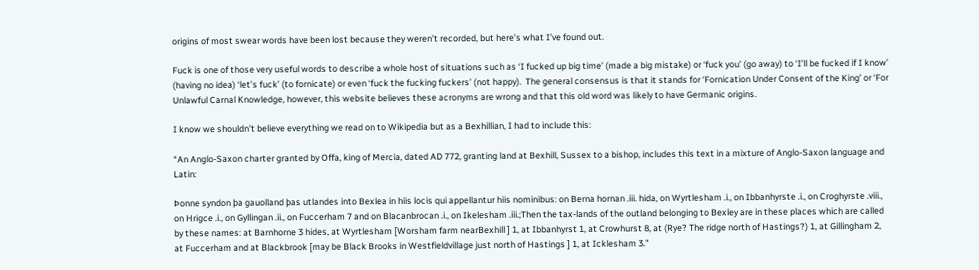origins of most swear words have been lost because they weren’t recorded, but here’s what I’ve found out.

Fuck is one of those very useful words to describe a whole host of situations such as ‘I fucked up big time’ (made a big mistake) or ‘fuck you’ (go away) to ‘I’ll be fucked if I know’ (having no idea) ‘let’s fuck’ (to fornicate) or even ‘fuck the fucking fuckers’ (not happy).  The general consensus is that it stands for ‘Fornication Under Consent of the King’ or ‘For Unlawful Carnal Knowledge, however, this website believes these acronyms are wrong and that this old word was likely to have Germanic origins.

I know we shouldn’t believe everything we read on to Wikipedia but as a Bexhillian, I had to include this:

“An Anglo-Saxon charter granted by Offa, king of Mercia, dated AD 772, granting land at Bexhill, Sussex to a bishop, includes this text in a mixture of Anglo-Saxon language and Latin:

Þonne syndon þa gauolland þas utlandes into Bexlea in hiis locis qui appellantur hiis nominibus: on Berna hornan .iii. hida, on Wyrtlesham .i., on Ibbanhyrste .i., on Croghyrste .viii., on Hrigce .i., on Gyllingan .ii., on Fuccerham 7 and on Blacanbrocan .i., on Ikelesham .iii.;Then the tax-lands of the outland belonging to Bexley are in these places which are called by these names: at Barnhorne 3 hides, at Wyrtlesham [Worsham farm nearBexhill ] 1, at Ibbanhyrst 1, at Crowhurst 8, at (Rye? The ridge north of Hastings?) 1, at Gillingham 2, at Fuccerham and at Blackbrook [may be Black Brooks in Westfieldvillage just north of Hastings ] 1, at Icklesham 3.”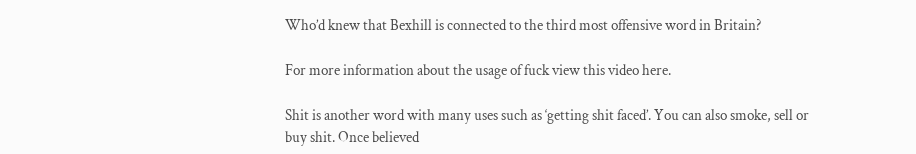Who’d knew that Bexhill is connected to the third most offensive word in Britain?

For more information about the usage of fuck view this video here.

Shit is another word with many uses such as ‘getting shit faced’. You can also smoke, sell or buy shit. Once believed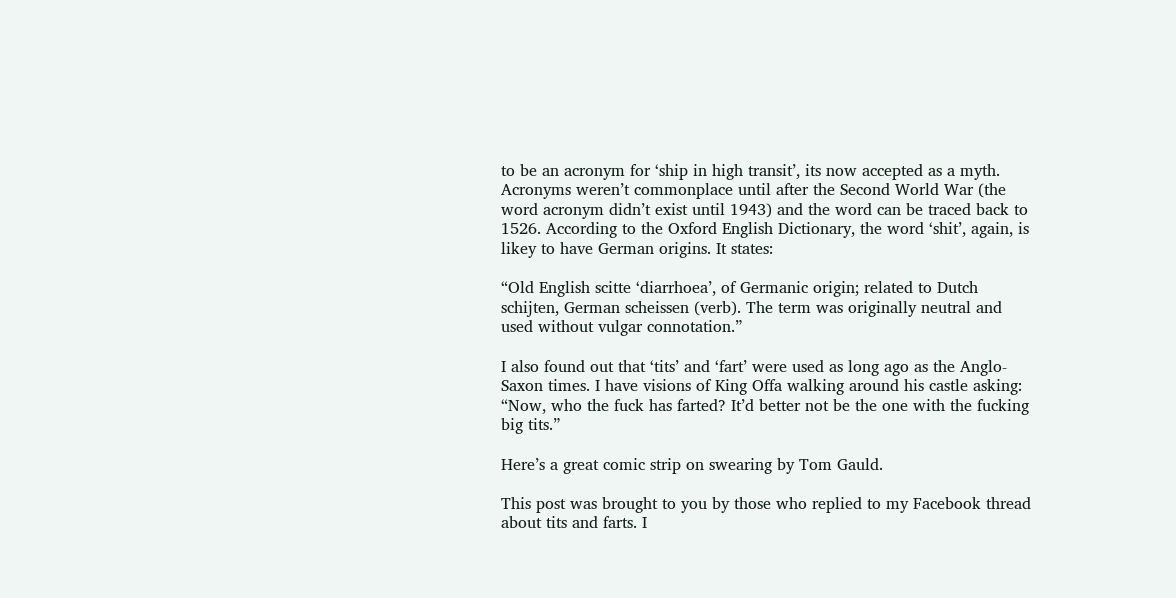to be an acronym for ‘ship in high transit’, its now accepted as a myth.  Acronyms weren’t commonplace until after the Second World War (the word acronym didn’t exist until 1943) and the word can be traced back to 1526. According to the Oxford English Dictionary, the word ‘shit’, again, is likey to have German origins. It states:

“Old English scitte ‘diarrhoea’, of Germanic origin; related to Dutch schijten, German scheissen (verb). The term was originally neutral and used without vulgar connotation.”

I also found out that ‘tits’ and ‘fart’ were used as long ago as the Anglo-Saxon times. I have visions of King Offa walking around his castle asking: “Now, who the fuck has farted? It’d better not be the one with the fucking big tits.”

Here’s a great comic strip on swearing by Tom Gauld.

This post was brought to you by those who replied to my Facebook thread about tits and farts. I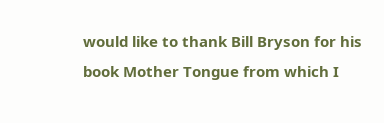would like to thank Bill Bryson for his book Mother Tongue from which I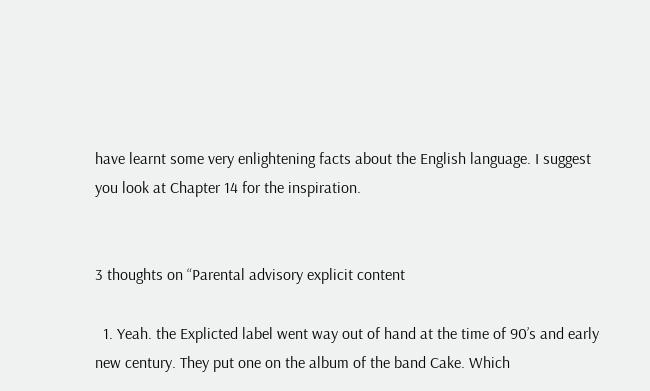have learnt some very enlightening facts about the English language. I suggest you look at Chapter 14 for the inspiration.


3 thoughts on “Parental advisory explicit content

  1. Yeah. the Explicted label went way out of hand at the time of 90’s and early new century. They put one on the album of the band Cake. Which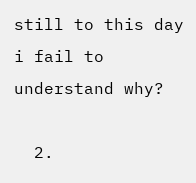still to this day i fail to understand why?

  2.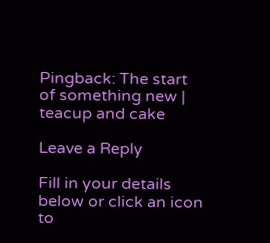Pingback: The start of something new | teacup and cake

Leave a Reply

Fill in your details below or click an icon to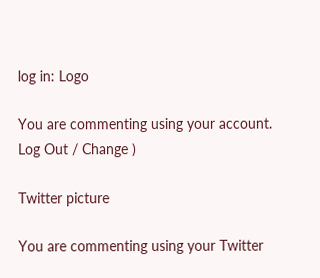log in: Logo

You are commenting using your account. Log Out / Change )

Twitter picture

You are commenting using your Twitter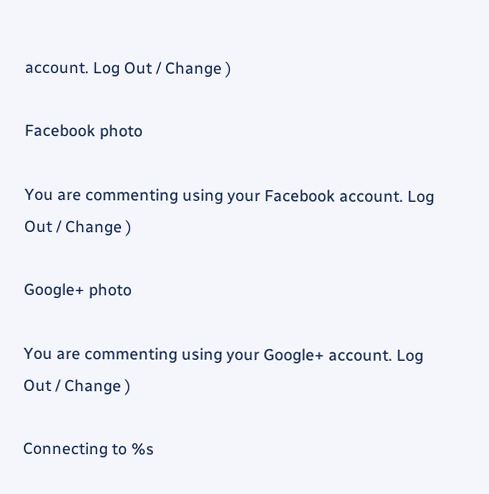account. Log Out / Change )

Facebook photo

You are commenting using your Facebook account. Log Out / Change )

Google+ photo

You are commenting using your Google+ account. Log Out / Change )

Connecting to %s